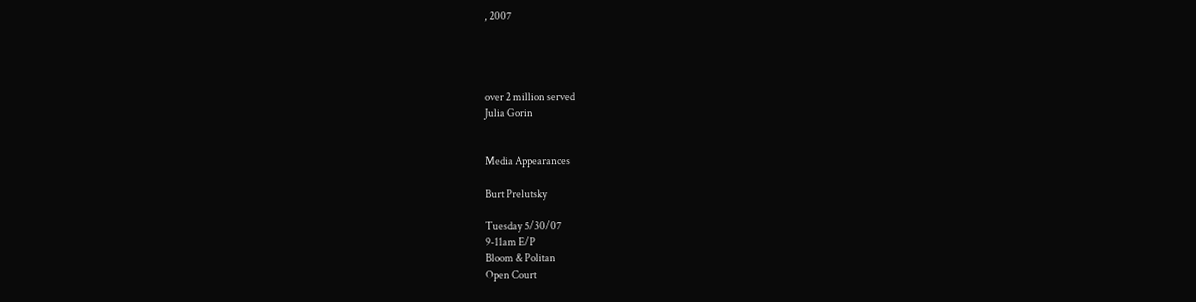, 2007




over 2 million served
Julia Gorin


Media Appearances

Burt Prelutsky

Tuesday 5/30/07
9-11am E/P
Bloom & Politan
Open Court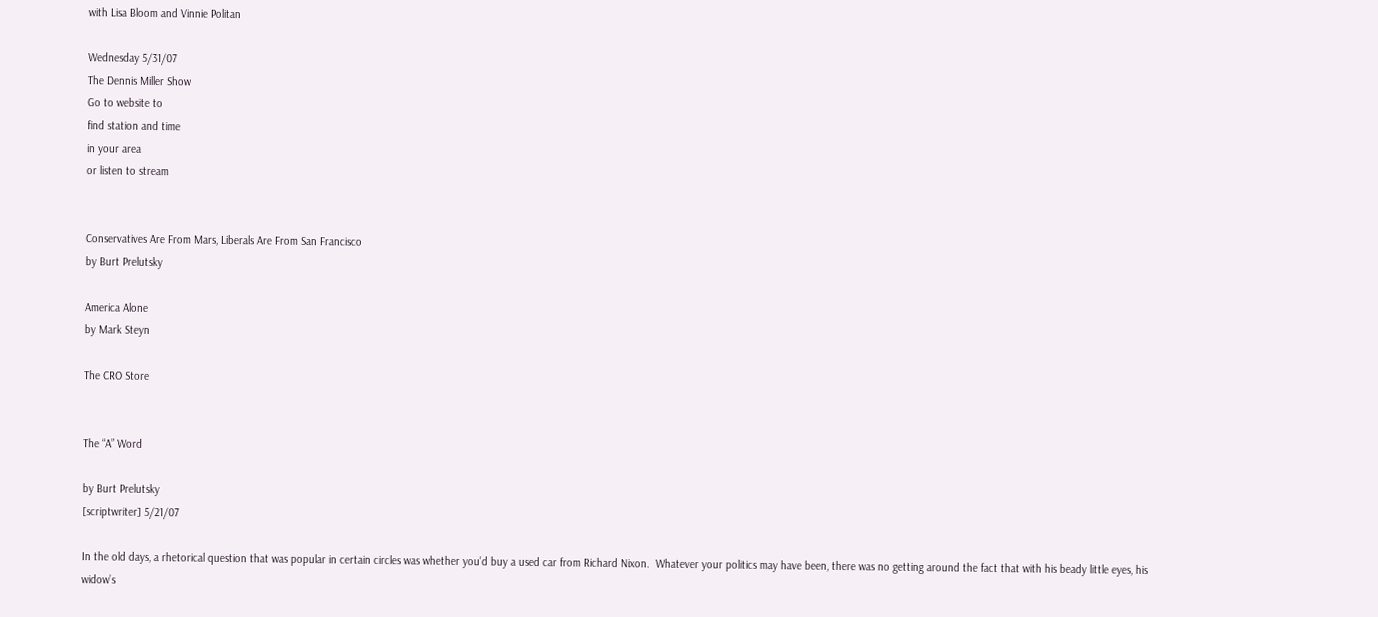with Lisa Bloom and Vinnie Politan

Wednesday 5/31/07
The Dennis Miller Show
Go to website to
find station and time
in your area
or listen to stream


Conservatives Are From Mars, Liberals Are From San Francisco
by Burt Prelutsky

America Alone
by Mark Steyn

The CRO Store


The “A” Word

by Burt Prelutsky
[scriptwriter] 5/21/07

In the old days, a rhetorical question that was popular in certain circles was whether you’d buy a used car from Richard Nixon.  Whatever your politics may have been, there was no getting around the fact that with his beady little eyes, his widow’s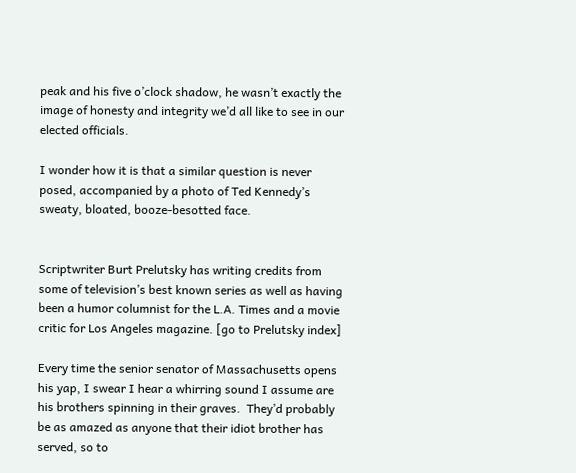peak and his five o’clock shadow, he wasn’t exactly the image of honesty and integrity we’d all like to see in our elected officials.

I wonder how it is that a similar question is never posed, accompanied by a photo of Ted Kennedy’s sweaty, bloated, booze-besotted face.


Scriptwriter Burt Prelutsky has writing credits from some of television’s best known series as well as having been a humor columnist for the L.A. Times and a movie critic for Los Angeles magazine. [go to Prelutsky index]

Every time the senior senator of Massachusetts opens his yap, I swear I hear a whirring sound I assume are his brothers spinning in their graves.  They’d probably be as amazed as anyone that their idiot brother has served, so to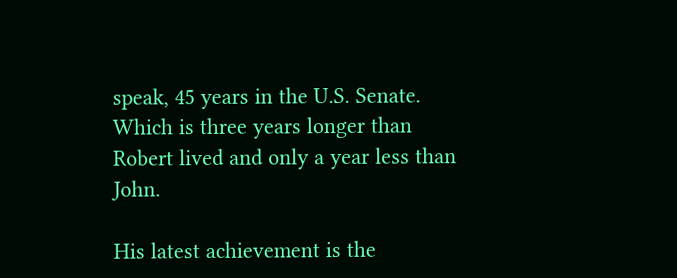speak, 45 years in the U.S. Senate.  Which is three years longer than Robert lived and only a year less than John.

His latest achievement is the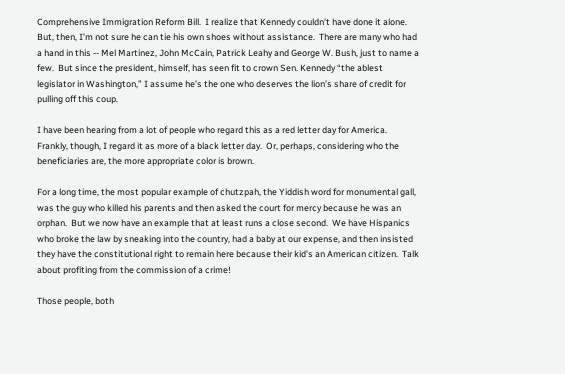Comprehensive Immigration Reform Bill.  I realize that Kennedy couldn’t have done it alone.  But, then, I’m not sure he can tie his own shoes without assistance.  There are many who had a hand in this -- Mel Martinez, John McCain, Patrick Leahy and George W. Bush, just to name a few.  But since the president, himself, has seen fit to crown Sen. Kennedy “the ablest legislator in Washington,” I assume he’s the one who deserves the lion’s share of credit for pulling off this coup.

I have been hearing from a lot of people who regard this as a red letter day for America.  Frankly, though, I regard it as more of a black letter day.  Or, perhaps, considering who the beneficiaries are, the more appropriate color is brown.

For a long time, the most popular example of chutzpah, the Yiddish word for monumental gall, was the guy who killed his parents and then asked the court for mercy because he was an orphan.  But we now have an example that at least runs a close second.  We have Hispanics who broke the law by sneaking into the country, had a baby at our expense, and then insisted they have the constitutional right to remain here because their kid’s an American citizen.  Talk about profiting from the commission of a crime!

Those people, both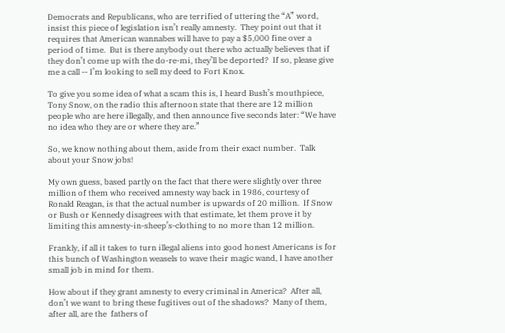Democrats and Republicans, who are terrified of uttering the “A” word, insist this piece of legislation isn’t really amnesty.  They point out that it requires that American wannabes will have to pay a $5,000 fine over a period of time.  But is there anybody out there who actually believes that if they don’t come up with the do-re-mi, they’ll be deported?  If so, please give me a call -- I’m looking to sell my deed to Fort Knox.

To give you some idea of what a scam this is, I heard Bush’s mouthpiece, Tony Snow, on the radio this afternoon state that there are 12 million people who are here illegally, and then announce five seconds later: “We have no idea who they are or where they are.”

So, we know nothing about them, aside from their exact number.  Talk about your Snow jobs!

My own guess, based partly on the fact that there were slightly over three million of them who received amnesty way back in 1986, courtesy of Ronald Reagan, is that the actual number is upwards of 20 million.  If Snow or Bush or Kennedy disagrees with that estimate, let them prove it by limiting this amnesty-in-sheep’s-clothing to no more than 12 million.

Frankly, if all it takes to turn illegal aliens into good honest Americans is for this bunch of Washington weasels to wave their magic wand, I have another small job in mind for them.

How about if they grant amnesty to every criminal in America?  After all, don’t we want to bring these fugitives out of the shadows?  Many of them, after all, are the  fathers of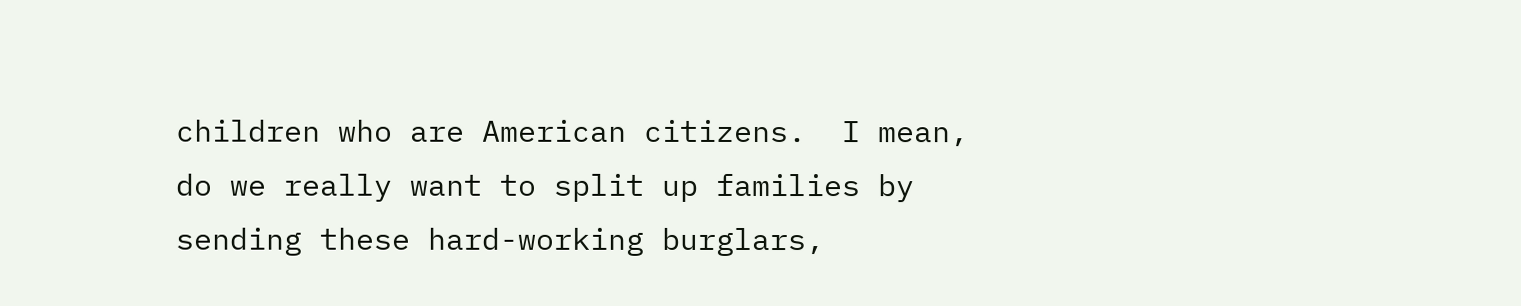children who are American citizens.  I mean, do we really want to split up families by sending these hard-working burglars,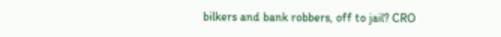bilkers and bank robbers, off to jail? CRO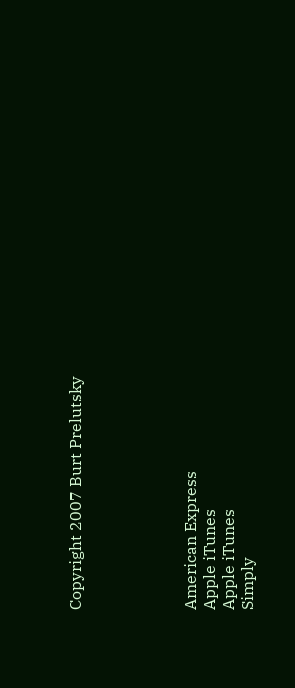Copyright 2007 Burt Prelutsky





American Express
Apple iTunes
Apple iTunes
Simply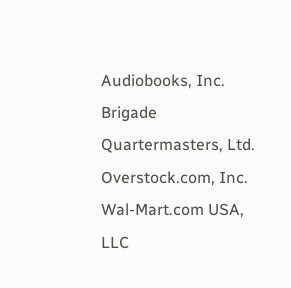Audiobooks, Inc.
Brigade Quartermasters, Ltd.
Overstock.com, Inc.
Wal-Mart.com USA, LLC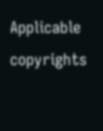Applicable copyrights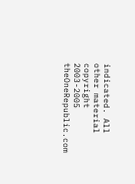indicated. All other material copyright 2003-2005 theOneRepublic.com